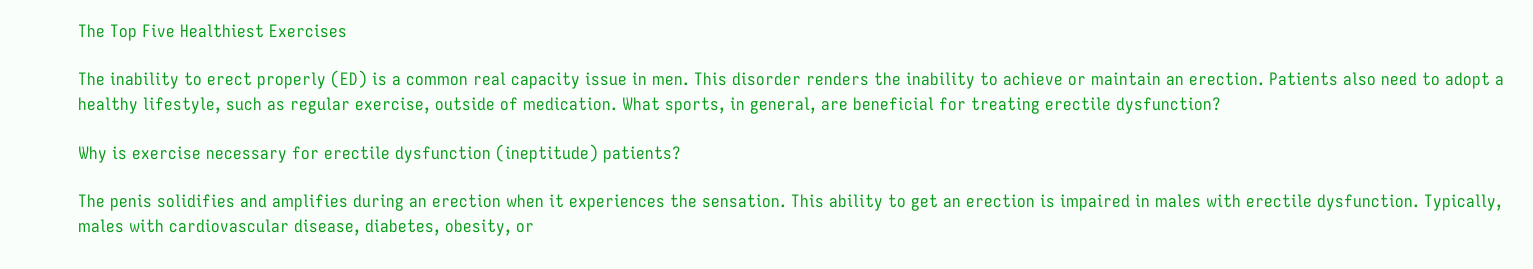The Top Five Healthiest Exercises

The inability to erect properly (ED) is a common real capacity issue in men. This disorder renders the inability to achieve or maintain an erection. Patients also need to adopt a healthy lifestyle, such as regular exercise, outside of medication. What sports, in general, are beneficial for treating erectile dysfunction?

Why is exercise necessary for erectile dysfunction (ineptitude) patients?

The penis solidifies and amplifies during an erection when it experiences the sensation. This ability to get an erection is impaired in males with erectile dysfunction. Typically, males with cardiovascular disease, diabetes, obesity, or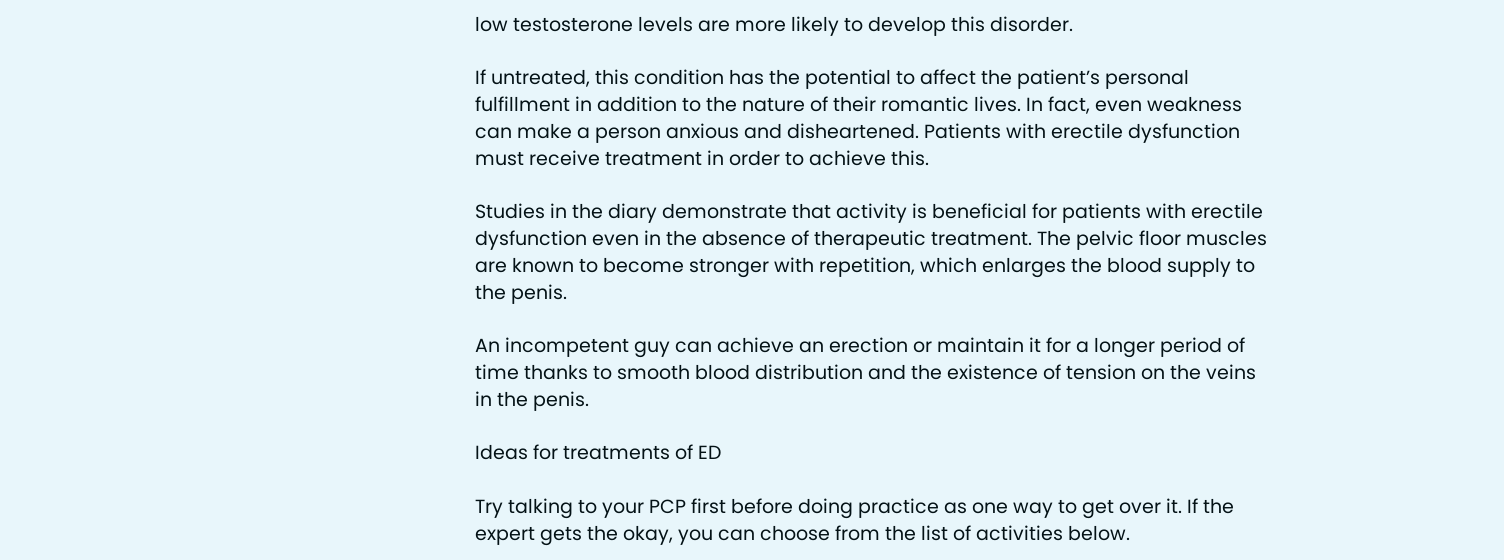low testosterone levels are more likely to develop this disorder.

If untreated, this condition has the potential to affect the patient’s personal fulfillment in addition to the nature of their romantic lives. In fact, even weakness can make a person anxious and disheartened. Patients with erectile dysfunction must receive treatment in order to achieve this.

Studies in the diary demonstrate that activity is beneficial for patients with erectile dysfunction even in the absence of therapeutic treatment. The pelvic floor muscles are known to become stronger with repetition, which enlarges the blood supply to the penis.

An incompetent guy can achieve an erection or maintain it for a longer period of time thanks to smooth blood distribution and the existence of tension on the veins in the penis.

Ideas for treatments of ED

Try talking to your PCP first before doing practice as one way to get over it. If the expert gets the okay, you can choose from the list of activities below.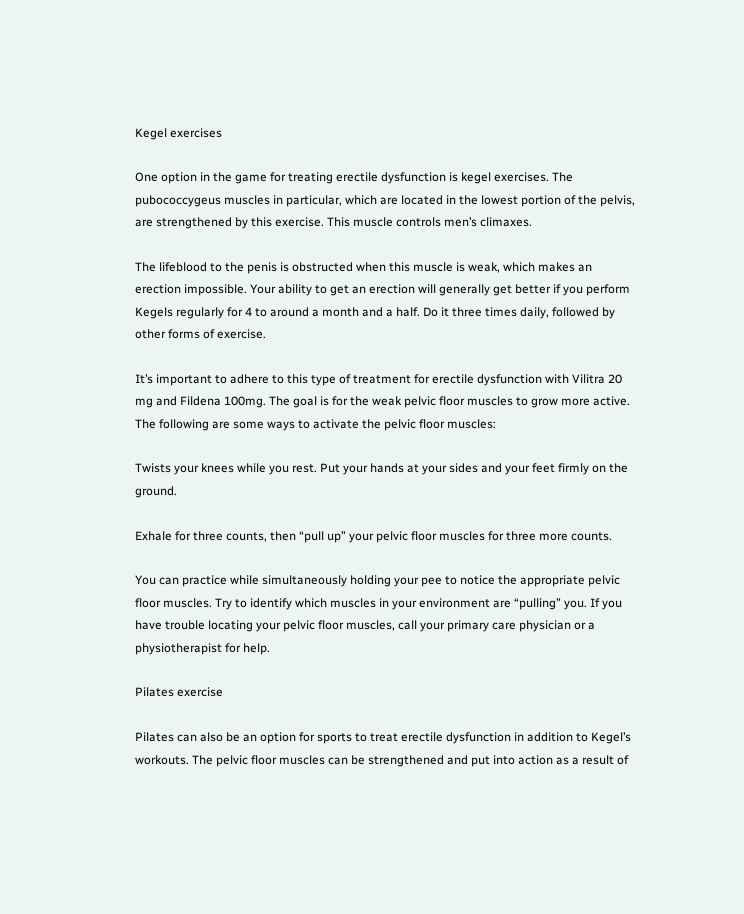Kegel exercises

One option in the game for treating erectile dysfunction is kegel exercises. The pubococcygeus muscles in particular, which are located in the lowest portion of the pelvis, are strengthened by this exercise. This muscle controls men’s climaxes.

The lifeblood to the penis is obstructed when this muscle is weak, which makes an erection impossible. Your ability to get an erection will generally get better if you perform Kegels regularly for 4 to around a month and a half. Do it three times daily, followed by other forms of exercise.

It’s important to adhere to this type of treatment for erectile dysfunction with Vilitra 20 mg and Fildena 100mg. The goal is for the weak pelvic floor muscles to grow more active. The following are some ways to activate the pelvic floor muscles:

Twists your knees while you rest. Put your hands at your sides and your feet firmly on the ground.

Exhale for three counts, then “pull up” your pelvic floor muscles for three more counts.

You can practice while simultaneously holding your pee to notice the appropriate pelvic floor muscles. Try to identify which muscles in your environment are “pulling” you. If you have trouble locating your pelvic floor muscles, call your primary care physician or a physiotherapist for help.

Pilates exercise

Pilates can also be an option for sports to treat erectile dysfunction in addition to Kegel’s workouts. The pelvic floor muscles can be strengthened and put into action as a result of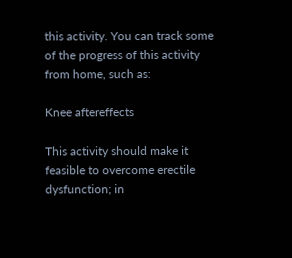this activity. You can track some of the progress of this activity from home, such as:

Knee aftereffects

This activity should make it feasible to overcome erectile dysfunction; in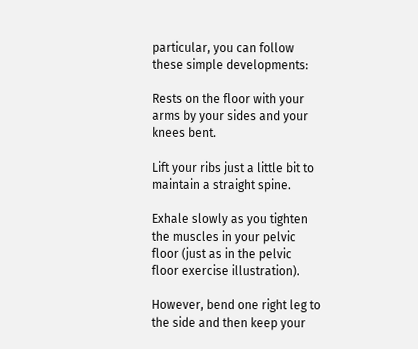particular, you can follow these simple developments:

Rests on the floor with your arms by your sides and your knees bent.

Lift your ribs just a little bit to maintain a straight spine.

Exhale slowly as you tighten the muscles in your pelvic floor (just as in the pelvic floor exercise illustration).

However, bend one right leg to the side and then keep your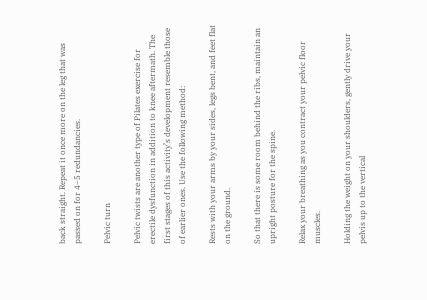back straight. Repeat it once more on the leg that was passed on for 4–5 redundancies.

Pelvic turn

Pelvic twists are another type of Pilates exercise for erectile dysfunction in addition to knee aftermath. The first stages of this activity’s development resemble those of earlier ones. Use the following method:

Rests with your arms by your sides, legs bent, and feet flat on the ground.

So that there is some room behind the ribs, maintain an upright posture for the spine.

Relax your breathing as you contract your pelvic floor muscles.

Holding the weight on your shoulders, gently drive your pelvis up to the vertical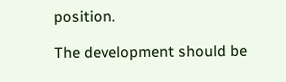position.

The development should be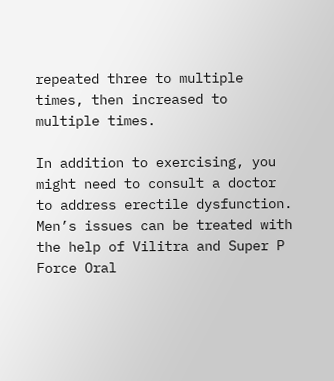repeated three to multiple times, then increased to multiple times.

In addition to exercising, you might need to consult a doctor to address erectile dysfunction. Men’s issues can be treated with the help of Vilitra and Super P Force Oral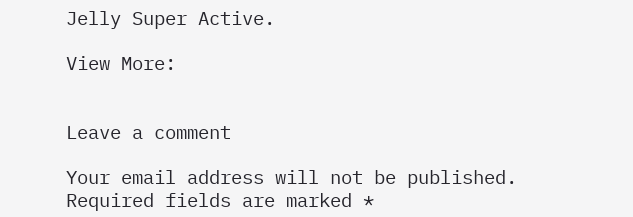Jelly Super Active.

View More:


Leave a comment

Your email address will not be published. Required fields are marked *